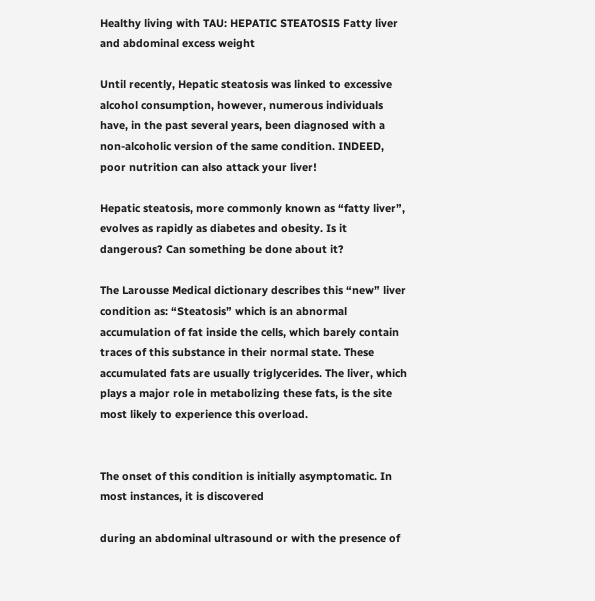Healthy living with TAU: HEPATIC STEATOSIS Fatty liver and abdominal excess weight

Until recently, Hepatic steatosis was linked to excessive alcohol consumption, however, numerous individuals have, in the past several years, been diagnosed with a non-alcoholic version of the same condition. INDEED, poor nutrition can also attack your liver!

Hepatic steatosis, more commonly known as “fatty liver”, evolves as rapidly as diabetes and obesity. Is it dangerous? Can something be done about it?

The Larousse Medical dictionary describes this “new” liver condition as: “Steatosis” which is an abnormal accumulation of fat inside the cells, which barely contain traces of this substance in their normal state. These accumulated fats are usually triglycerides. The liver, which plays a major role in metabolizing these fats, is the site most likely to experience this overload.


The onset of this condition is initially asymptomatic. In most instances, it is discovered

during an abdominal ultrasound or with the presence of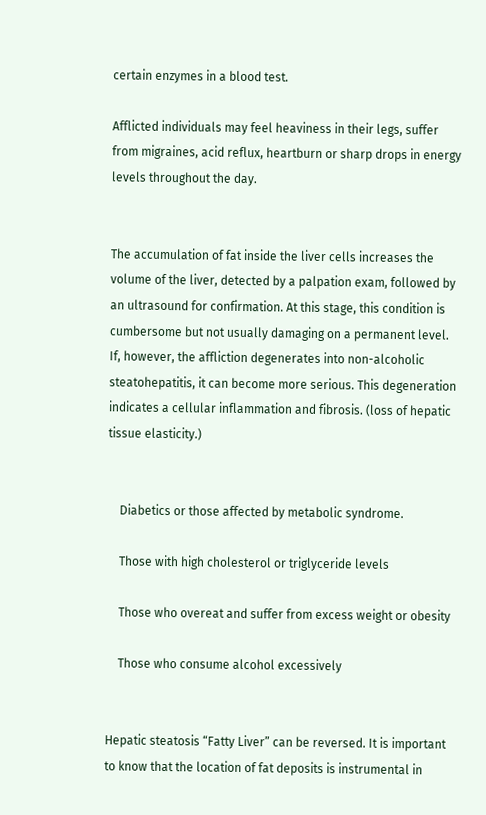certain enzymes in a blood test.

Afflicted individuals may feel heaviness in their legs, suffer from migraines, acid reflux, heartburn or sharp drops in energy levels throughout the day.


The accumulation of fat inside the liver cells increases the volume of the liver, detected by a palpation exam, followed by an ultrasound for confirmation. At this stage, this condition is cumbersome but not usually damaging on a permanent level. If, however, the affliction degenerates into non-alcoholic steatohepatitis, it can become more serious. This degeneration indicates a cellular inflammation and fibrosis. (loss of hepatic tissue elasticity.)


    Diabetics or those affected by metabolic syndrome.

    Those with high cholesterol or triglyceride levels

    Those who overeat and suffer from excess weight or obesity

    Those who consume alcohol excessively


Hepatic steatosis “Fatty Liver” can be reversed. It is important to know that the location of fat deposits is instrumental in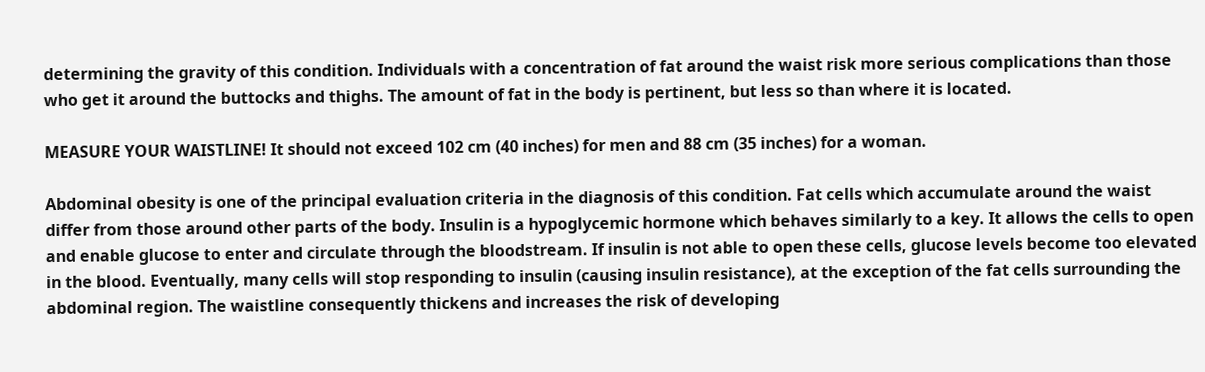determining the gravity of this condition. Individuals with a concentration of fat around the waist risk more serious complications than those who get it around the buttocks and thighs. The amount of fat in the body is pertinent, but less so than where it is located.

MEASURE YOUR WAISTLINE! It should not exceed 102 cm (40 inches) for men and 88 cm (35 inches) for a woman.

Abdominal obesity is one of the principal evaluation criteria in the diagnosis of this condition. Fat cells which accumulate around the waist differ from those around other parts of the body. Insulin is a hypoglycemic hormone which behaves similarly to a key. It allows the cells to open and enable glucose to enter and circulate through the bloodstream. If insulin is not able to open these cells, glucose levels become too elevated in the blood. Eventually, many cells will stop responding to insulin (causing insulin resistance), at the exception of the fat cells surrounding the abdominal region. The waistline consequently thickens and increases the risk of developing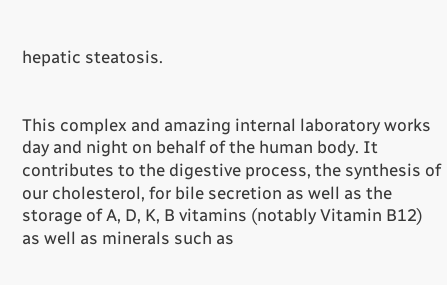hepatic steatosis.


This complex and amazing internal laboratory works day and night on behalf of the human body. It contributes to the digestive process, the synthesis of our cholesterol, for bile secretion as well as the storage of A, D, K, B vitamins (notably Vitamin B12) as well as minerals such as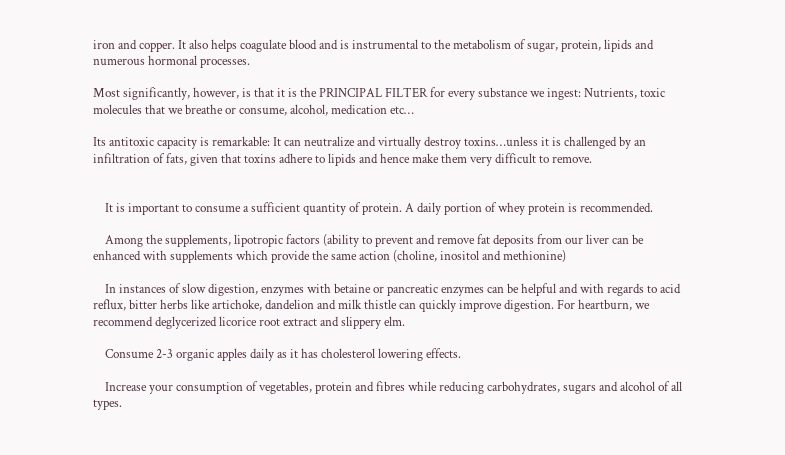iron and copper. It also helps coagulate blood and is instrumental to the metabolism of sugar, protein, lipids and numerous hormonal processes.

Most significantly, however, is that it is the PRINCIPAL FILTER for every substance we ingest: Nutrients, toxic molecules that we breathe or consume, alcohol, medication etc…

Its antitoxic capacity is remarkable: It can neutralize and virtually destroy toxins…unless it is challenged by an infiltration of fats, given that toxins adhere to lipids and hence make them very difficult to remove.


    It is important to consume a sufficient quantity of protein. A daily portion of whey protein is recommended.

    Among the supplements, lipotropic factors (ability to prevent and remove fat deposits from our liver can be enhanced with supplements which provide the same action (choline, inositol and methionine)

    In instances of slow digestion, enzymes with betaine or pancreatic enzymes can be helpful and with regards to acid reflux, bitter herbs like artichoke, dandelion and milk thistle can quickly improve digestion. For heartburn, we recommend deglycerized licorice root extract and slippery elm.

    Consume 2-3 organic apples daily as it has cholesterol lowering effects.

    Increase your consumption of vegetables, protein and fibres while reducing carbohydrates, sugars and alcohol of all types.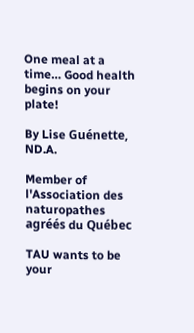One meal at a time… Good health begins on your plate!

By Lise Guénette, ND.A.

Member of l'Association des naturopathes agréés du Québec

TAU wants to be your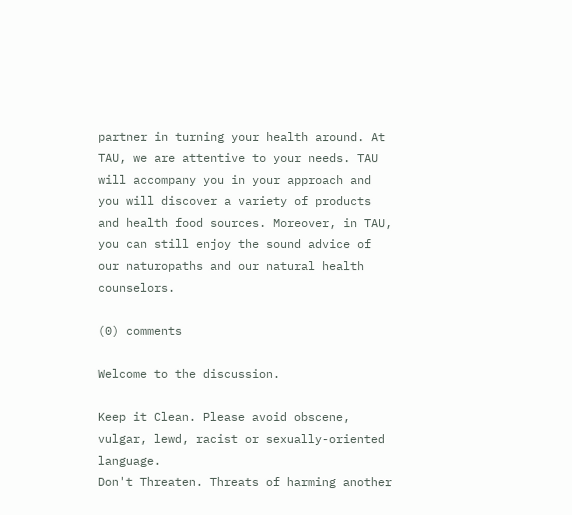partner in turning your health around. At TAU, we are attentive to your needs. TAU will accompany you in your approach and you will discover a variety of products and health food sources. Moreover, in TAU, you can still enjoy the sound advice of our naturopaths and our natural health counselors.

(0) comments

Welcome to the discussion.

Keep it Clean. Please avoid obscene, vulgar, lewd, racist or sexually-oriented language.
Don't Threaten. Threats of harming another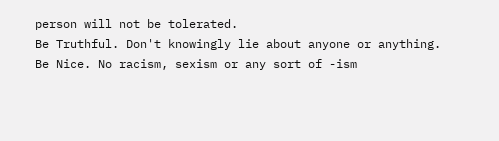person will not be tolerated.
Be Truthful. Don't knowingly lie about anyone or anything.
Be Nice. No racism, sexism or any sort of -ism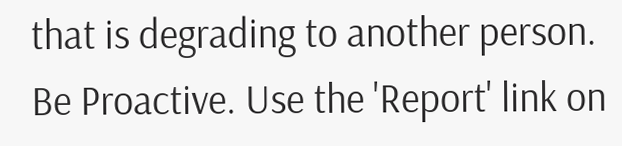that is degrading to another person.
Be Proactive. Use the 'Report' link on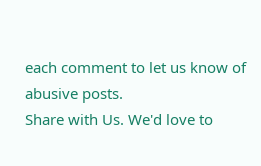each comment to let us know of abusive posts.
Share with Us. We'd love to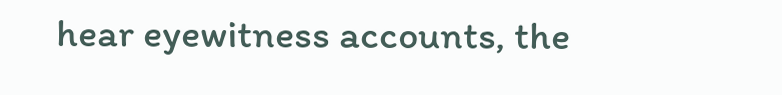hear eyewitness accounts, the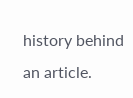history behind an article.